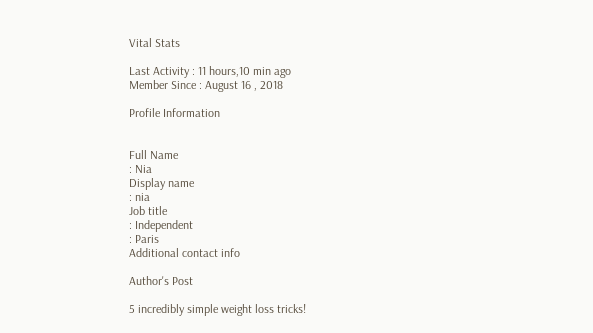Vital Stats

Last Activity : 11 hours,10 min ago
Member Since : August 16 , 2018

Profile Information


Full Name
: Nia
Display name
: nia
Job title
: Independent
: Paris
Additional contact info

Author's Post

5 incredibly simple weight loss tricks!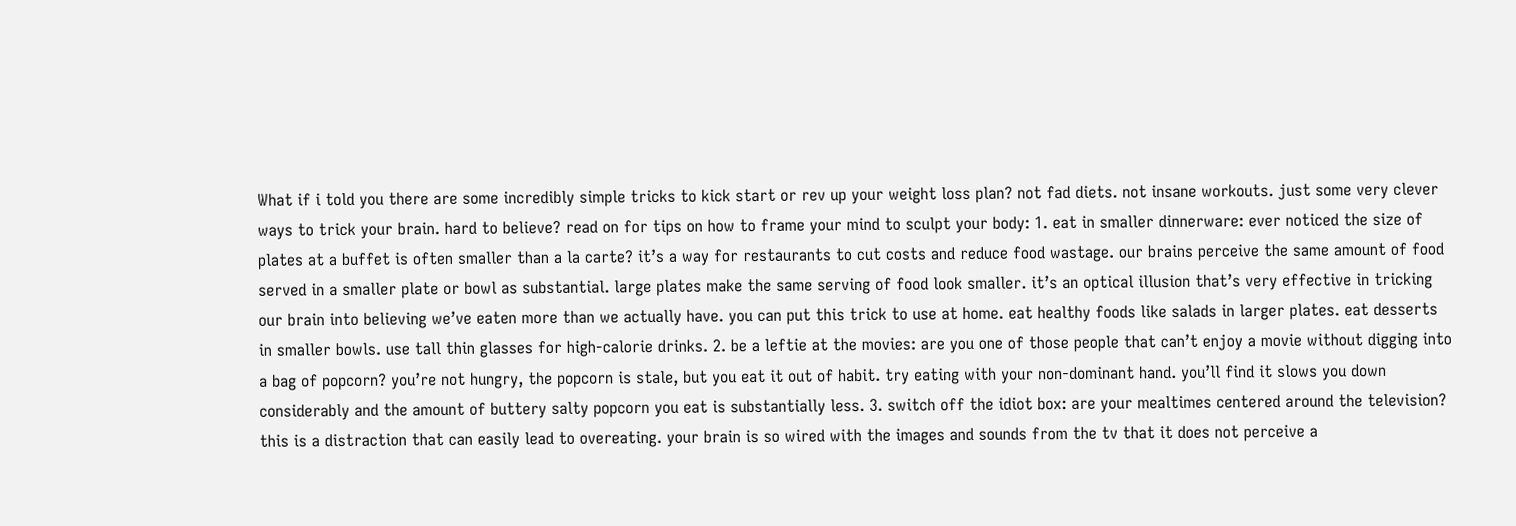What if i told you there are some incredibly simple tricks to kick start or rev up your weight loss plan? not fad diets. not insane workouts. just some very clever ways to trick your brain. hard to believe? read on for tips on how to frame your mind to sculpt your body: 1. eat in smaller dinnerware: ever noticed the size of plates at a buffet is often smaller than a la carte? it’s a way for restaurants to cut costs and reduce food wastage. our brains perceive the same amount of food served in a smaller plate or bowl as substantial. large plates make the same serving of food look smaller. it’s an optical illusion that’s very effective in tricking our brain into believing we’ve eaten more than we actually have. you can put this trick to use at home. eat healthy foods like salads in larger plates. eat desserts in smaller bowls. use tall thin glasses for high-calorie drinks. 2. be a leftie at the movies: are you one of those people that can’t enjoy a movie without digging into a bag of popcorn? you’re not hungry, the popcorn is stale, but you eat it out of habit. try eating with your non-dominant hand. you’ll find it slows you down considerably and the amount of buttery salty popcorn you eat is substantially less. 3. switch off the idiot box: are your mealtimes centered around the television? this is a distraction that can easily lead to overeating. your brain is so wired with the images and sounds from the tv that it does not perceive a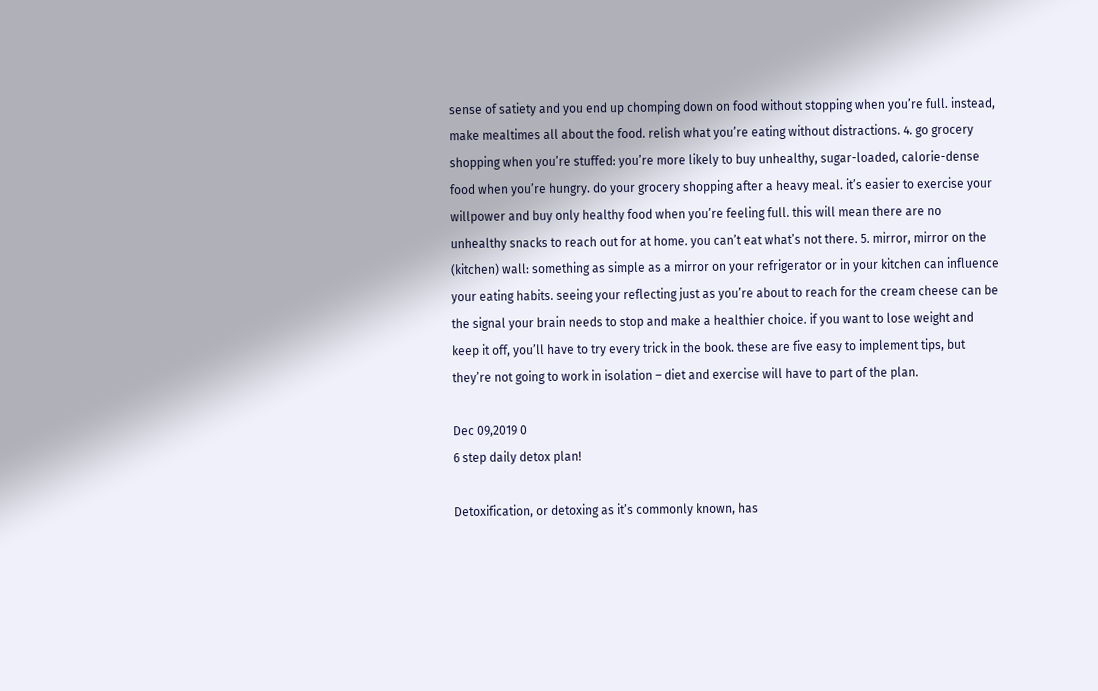sense of satiety and you end up chomping down on food without stopping when you’re full. instead, make mealtimes all about the food. relish what you’re eating without distractions. 4. go grocery shopping when you’re stuffed: you’re more likely to buy unhealthy, sugar-loaded, calorie-dense food when you’re hungry. do your grocery shopping after a heavy meal. it’s easier to exercise your willpower and buy only healthy food when you’re feeling full. this will mean there are no unhealthy snacks to reach out for at home. you can’t eat what’s not there. 5. mirror, mirror on the (kitchen) wall: something as simple as a mirror on your refrigerator or in your kitchen can influence your eating habits. seeing your reflecting just as you’re about to reach for the cream cheese can be the signal your brain needs to stop and make a healthier choice. if you want to lose weight and keep it off, you’ll have to try every trick in the book. these are five easy to implement tips, but they’re not going to work in isolation – diet and exercise will have to part of the plan.

Dec 09,2019 0
6 step daily detox plan!

Detoxification, or detoxing as it’s commonly known, has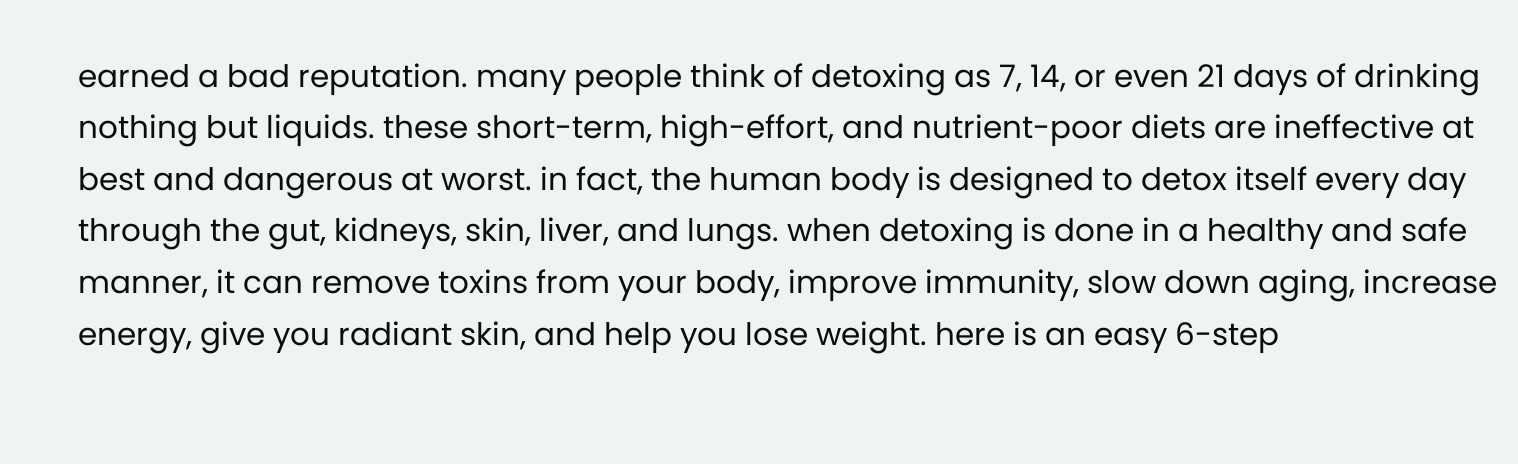earned a bad reputation. many people think of detoxing as 7, 14, or even 21 days of drinking nothing but liquids. these short-term, high-effort, and nutrient-poor diets are ineffective at best and dangerous at worst. in fact, the human body is designed to detox itself every day through the gut, kidneys, skin, liver, and lungs. when detoxing is done in a healthy and safe manner, it can remove toxins from your body, improve immunity, slow down aging, increase energy, give you radiant skin, and help you lose weight. here is an easy 6-step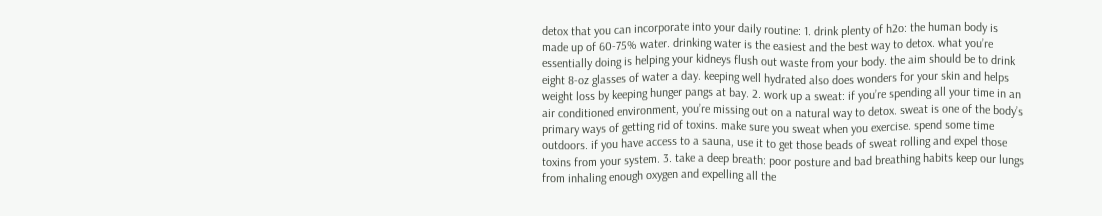detox that you can incorporate into your daily routine: 1. drink plenty of h2o: the human body is made up of 60-75% water. drinking water is the easiest and the best way to detox. what you’re essentially doing is helping your kidneys flush out waste from your body. the aim should be to drink eight 8-oz glasses of water a day. keeping well hydrated also does wonders for your skin and helps weight loss by keeping hunger pangs at bay. 2. work up a sweat: if you’re spending all your time in an air conditioned environment, you’re missing out on a natural way to detox. sweat is one of the body’s primary ways of getting rid of toxins. make sure you sweat when you exercise. spend some time outdoors. if you have access to a sauna, use it to get those beads of sweat rolling and expel those toxins from your system. 3. take a deep breath: poor posture and bad breathing habits keep our lungs from inhaling enough oxygen and expelling all the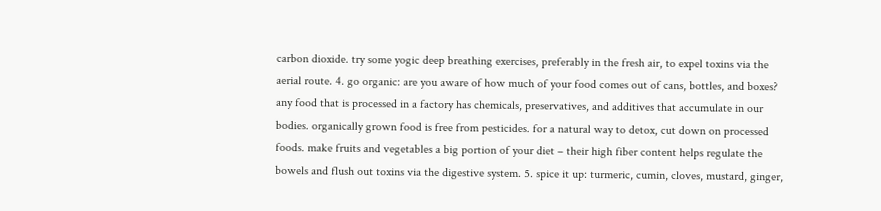carbon dioxide. try some yogic deep breathing exercises, preferably in the fresh air, to expel toxins via the aerial route. 4. go organic: are you aware of how much of your food comes out of cans, bottles, and boxes? any food that is processed in a factory has chemicals, preservatives, and additives that accumulate in our bodies. organically grown food is free from pesticides. for a natural way to detox, cut down on processed foods. make fruits and vegetables a big portion of your diet – their high fiber content helps regulate the bowels and flush out toxins via the digestive system. 5. spice it up: turmeric, cumin, cloves, mustard, ginger,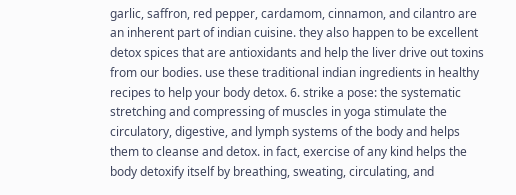garlic, saffron, red pepper, cardamom, cinnamon, and cilantro are an inherent part of indian cuisine. they also happen to be excellent detox spices that are antioxidants and help the liver drive out toxins from our bodies. use these traditional indian ingredients in healthy recipes to help your body detox. 6. strike a pose: the systematic stretching and compressing of muscles in yoga stimulate the circulatory, digestive, and lymph systems of the body and helps them to cleanse and detox. in fact, exercise of any kind helps the body detoxify itself by breathing, sweating, circulating, and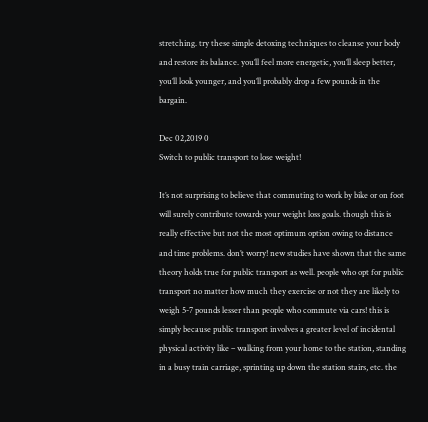stretching. try these simple detoxing techniques to cleanse your body and restore its balance. you’ll feel more energetic, you’ll sleep better, you’ll look younger, and you’ll probably drop a few pounds in the bargain.

Dec 02,2019 0
Switch to public transport to lose weight!

It’s not surprising to believe that commuting to work by bike or on foot will surely contribute towards your weight loss goals. though this is really effective but not the most optimum option owing to distance and time problems. don’t worry! new studies have shown that the same theory holds true for public transport as well. people who opt for public transport no matter how much they exercise or not they are likely to weigh 5-7 pounds lesser than people who commute via cars! this is simply because public transport involves a greater level of incidental physical activity like – walking from your home to the station, standing in a busy train carriage, sprinting up down the station stairs, etc. the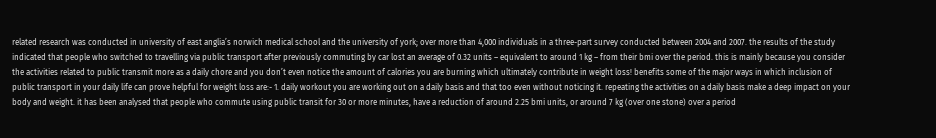related research was conducted in university of east anglia’s norwich medical school and the university of york; over more than 4,000 individuals in a three-part survey conducted between 2004 and 2007. the results of the study indicated that people who switched to travelling via public transport after previously commuting by car lost an average of 0.32 units – equivalent to around 1 kg – from their bmi over the period. this is mainly because you consider the activities related to public transmit more as a daily chore and you don’t even notice the amount of calories you are burning which ultimately contribute in weight loss! benefits some of the major ways in which inclusion of public transport in your daily life can prove helpful for weight loss are:- 1. daily workout you are working out on a daily basis and that too even without noticing it. repeating the activities on a daily basis make a deep impact on your body and weight. it has been analysed that people who commute using public transit for 30 or more minutes, have a reduction of around 2.25 bmi units, or around 7 kg (over one stone) over a period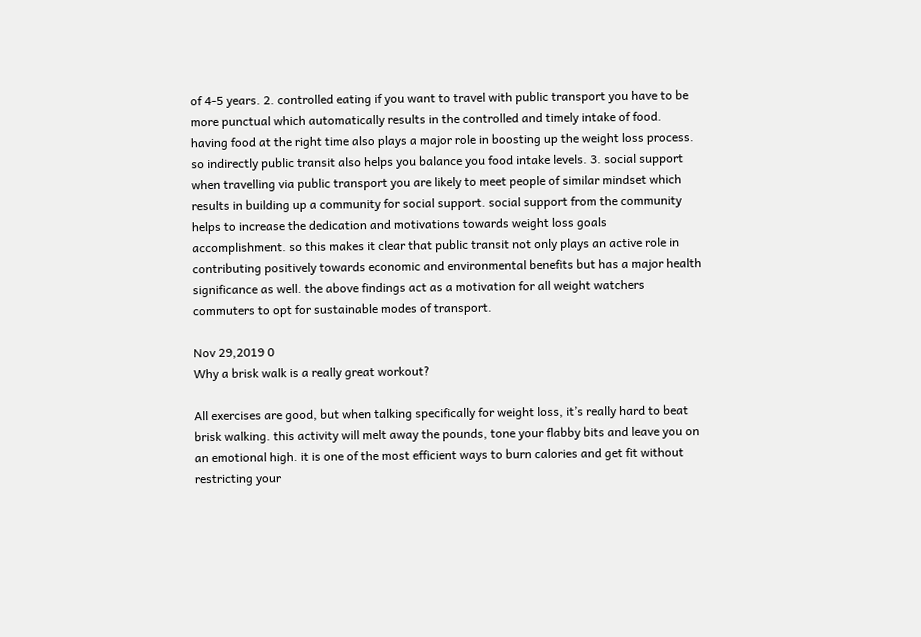of 4-5 years. 2. controlled eating if you want to travel with public transport you have to be more punctual which automatically results in the controlled and timely intake of food. having food at the right time also plays a major role in boosting up the weight loss process. so indirectly public transit also helps you balance you food intake levels. 3. social support when travelling via public transport you are likely to meet people of similar mindset which results in building up a community for social support. social support from the community helps to increase the dedication and motivations towards weight loss goals accomplishment. so this makes it clear that public transit not only plays an active role in contributing positively towards economic and environmental benefits but has a major health significance as well. the above findings act as a motivation for all weight watchers commuters to opt for sustainable modes of transport.

Nov 29,2019 0
Why a brisk walk is a really great workout?

All exercises are good, but when talking specifically for weight loss, it’s really hard to beat brisk walking. this activity will melt away the pounds, tone your flabby bits and leave you on an emotional high. it is one of the most efficient ways to burn calories and get fit without restricting your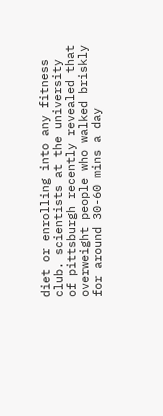diet or enrolling into any fitness club. scientists at the university of pittsburgh recently revealed that overweight people who walked briskly for around 30-60 mins a day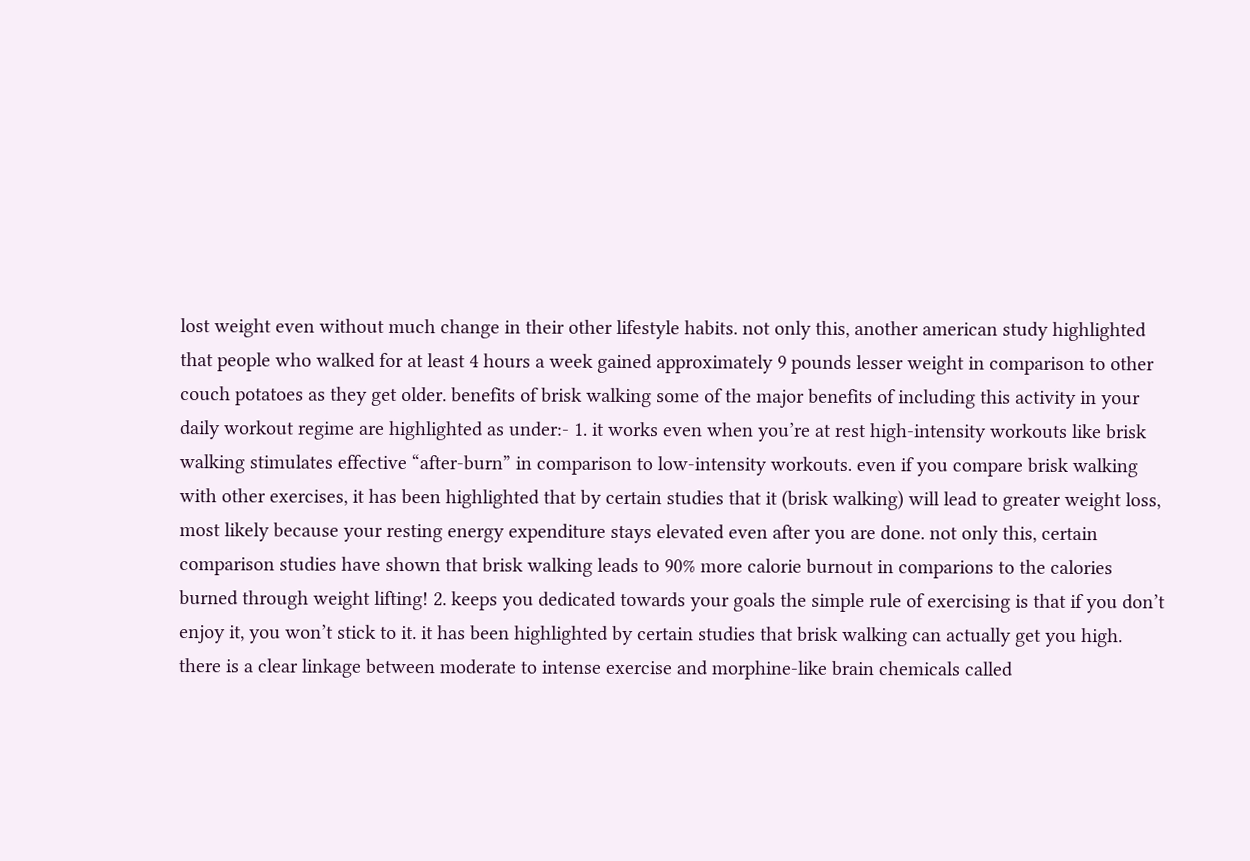lost weight even without much change in their other lifestyle habits. not only this, another american study highlighted that people who walked for at least 4 hours a week gained approximately 9 pounds lesser weight in comparison to other couch potatoes as they get older. benefits of brisk walking some of the major benefits of including this activity in your daily workout regime are highlighted as under:- 1. it works even when you’re at rest high-intensity workouts like brisk walking stimulates effective “after-burn” in comparison to low-intensity workouts. even if you compare brisk walking with other exercises, it has been highlighted that by certain studies that it (brisk walking) will lead to greater weight loss, most likely because your resting energy expenditure stays elevated even after you are done. not only this, certain comparison studies have shown that brisk walking leads to 90% more calorie burnout in comparions to the calories burned through weight lifting! 2. keeps you dedicated towards your goals the simple rule of exercising is that if you don’t enjoy it, you won’t stick to it. it has been highlighted by certain studies that brisk walking can actually get you high. there is a clear linkage between moderate to intense exercise and morphine-like brain chemicals called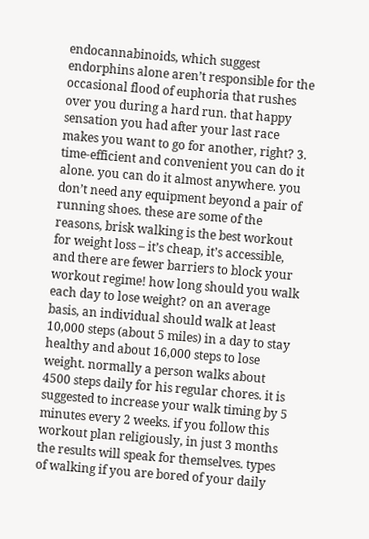endocannabinoids, which suggest endorphins alone aren’t responsible for the occasional flood of euphoria that rushes over you during a hard run. that happy sensation you had after your last race makes you want to go for another, right? 3. time-efficient and convenient you can do it alone. you can do it almost anywhere. you don’t need any equipment beyond a pair of running shoes. these are some of the reasons, brisk walking is the best workout for weight loss – it’s cheap, it’s accessible, and there are fewer barriers to block your workout regime! how long should you walk each day to lose weight? on an average basis, an individual should walk at least 10,000 steps (about 5 miles) in a day to stay healthy and about 16,000 steps to lose weight. normally a person walks about 4500 steps daily for his regular chores. it is suggested to increase your walk timing by 5 minutes every 2 weeks. if you follow this workout plan religiously, in just 3 months the results will speak for themselves. types of walking if you are bored of your daily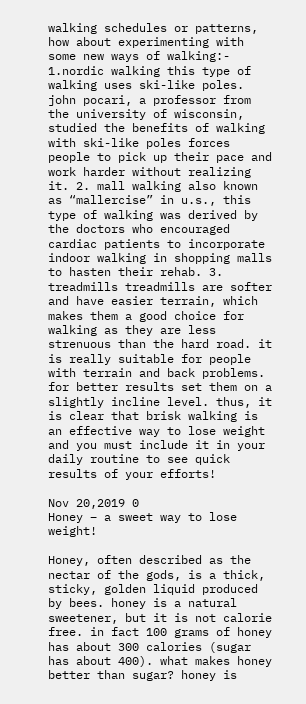walking schedules or patterns, how about experimenting with some new ways of walking:- 1.nordic walking this type of walking uses ski-like poles. john pocari, a professor from the university of wisconsin, studied the benefits of walking with ski-like poles forces people to pick up their pace and work harder without realizing it. 2. mall walking also known as “mallercise” in u.s., this type of walking was derived by the doctors who encouraged cardiac patients to incorporate indoor walking in shopping malls to hasten their rehab. 3. treadmills treadmills are softer and have easier terrain, which makes them a good choice for walking as they are less strenuous than the hard road. it is really suitable for people with terrain and back problems. for better results set them on a slightly incline level. thus, it is clear that brisk walking is an effective way to lose weight and you must include it in your daily routine to see quick results of your efforts!

Nov 20,2019 0
Honey – a sweet way to lose weight!

Honey, often described as the nectar of the gods, is a thick, sticky, golden liquid produced by bees. honey is a natural sweetener, but it is not calorie free. in fact 100 grams of honey has about 300 calories (sugar has about 400). what makes honey better than sugar? honey is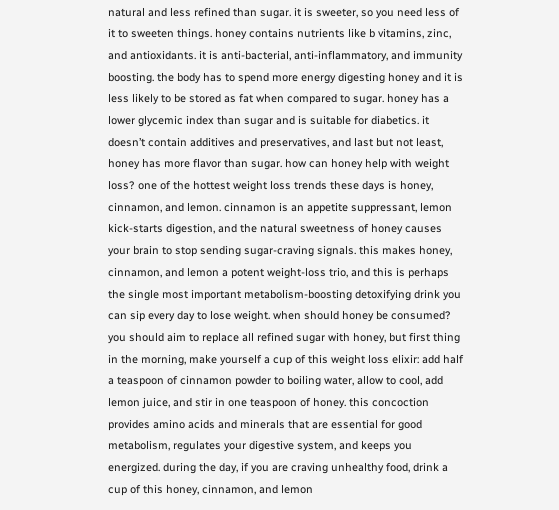natural and less refined than sugar. it is sweeter, so you need less of it to sweeten things. honey contains nutrients like b vitamins, zinc, and antioxidants. it is anti-bacterial, anti-inflammatory, and immunity boosting. the body has to spend more energy digesting honey and it is less likely to be stored as fat when compared to sugar. honey has a lower glycemic index than sugar and is suitable for diabetics. it doesn’t contain additives and preservatives, and last but not least, honey has more flavor than sugar. how can honey help with weight loss? one of the hottest weight loss trends these days is honey, cinnamon, and lemon. cinnamon is an appetite suppressant, lemon kick-starts digestion, and the natural sweetness of honey causes your brain to stop sending sugar-craving signals. this makes honey, cinnamon, and lemon a potent weight-loss trio, and this is perhaps the single most important metabolism-boosting detoxifying drink you can sip every day to lose weight. when should honey be consumed? you should aim to replace all refined sugar with honey, but first thing in the morning, make yourself a cup of this weight loss elixir: add half a teaspoon of cinnamon powder to boiling water, allow to cool, add lemon juice, and stir in one teaspoon of honey. this concoction provides amino acids and minerals that are essential for good metabolism, regulates your digestive system, and keeps you energized. during the day, if you are craving unhealthy food, drink a cup of this honey, cinnamon, and lemon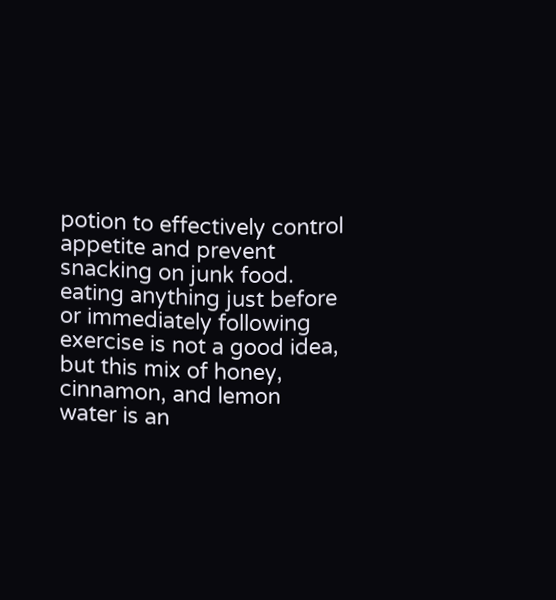potion to effectively control appetite and prevent snacking on junk food. eating anything just before or immediately following exercise is not a good idea, but this mix of honey, cinnamon, and lemon water is an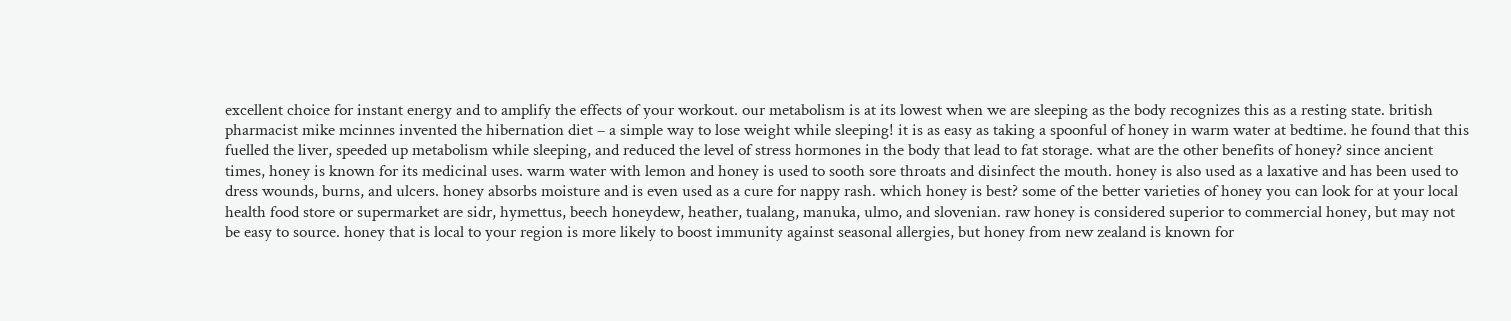excellent choice for instant energy and to amplify the effects of your workout. our metabolism is at its lowest when we are sleeping as the body recognizes this as a resting state. british pharmacist mike mcinnes invented the hibernation diet – a simple way to lose weight while sleeping! it is as easy as taking a spoonful of honey in warm water at bedtime. he found that this fuelled the liver, speeded up metabolism while sleeping, and reduced the level of stress hormones in the body that lead to fat storage. what are the other benefits of honey? since ancient times, honey is known for its medicinal uses. warm water with lemon and honey is used to sooth sore throats and disinfect the mouth. honey is also used as a laxative and has been used to dress wounds, burns, and ulcers. honey absorbs moisture and is even used as a cure for nappy rash. which honey is best? some of the better varieties of honey you can look for at your local health food store or supermarket are sidr, hymettus, beech honeydew, heather, tualang, manuka, ulmo, and slovenian. raw honey is considered superior to commercial honey, but may not be easy to source. honey that is local to your region is more likely to boost immunity against seasonal allergies, but honey from new zealand is known for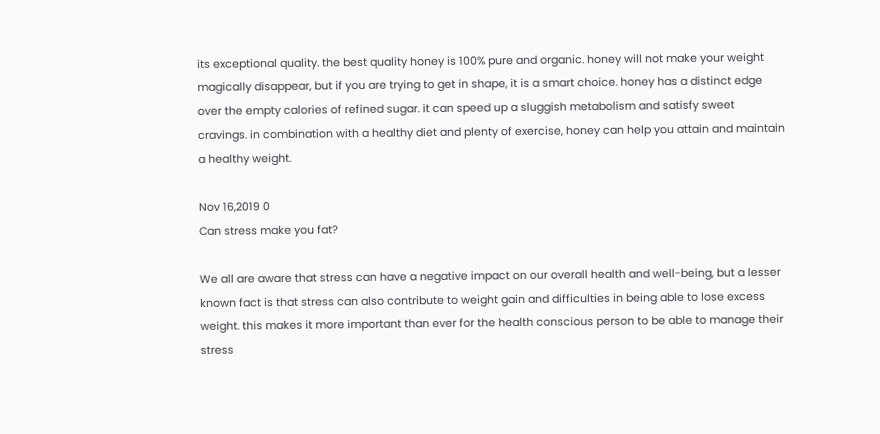its exceptional quality. the best quality honey is 100% pure and organic. honey will not make your weight magically disappear, but if you are trying to get in shape, it is a smart choice. honey has a distinct edge over the empty calories of refined sugar. it can speed up a sluggish metabolism and satisfy sweet cravings. in combination with a healthy diet and plenty of exercise, honey can help you attain and maintain a healthy weight.

Nov 16,2019 0
Can stress make you fat?

We all are aware that stress can have a negative impact on our overall health and well-being, but a lesser known fact is that stress can also contribute to weight gain and difficulties in being able to lose excess weight. this makes it more important than ever for the health conscious person to be able to manage their stress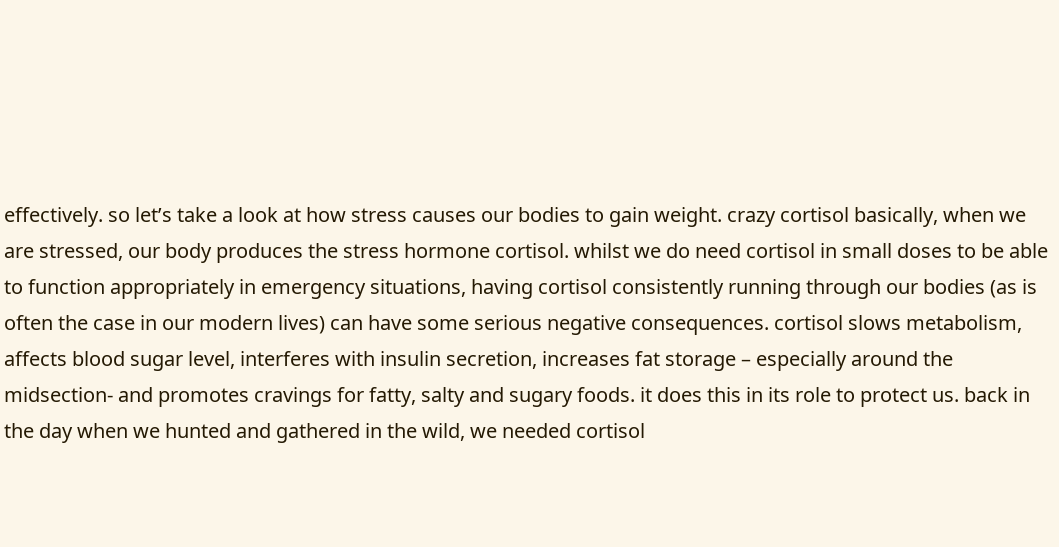effectively. so let’s take a look at how stress causes our bodies to gain weight. crazy cortisol basically, when we are stressed, our body produces the stress hormone cortisol. whilst we do need cortisol in small doses to be able to function appropriately in emergency situations, having cortisol consistently running through our bodies (as is often the case in our modern lives) can have some serious negative consequences. cortisol slows metabolism, affects blood sugar level, interferes with insulin secretion, increases fat storage – especially around the midsection- and promotes cravings for fatty, salty and sugary foods. it does this in its role to protect us. back in the day when we hunted and gathered in the wild, we needed cortisol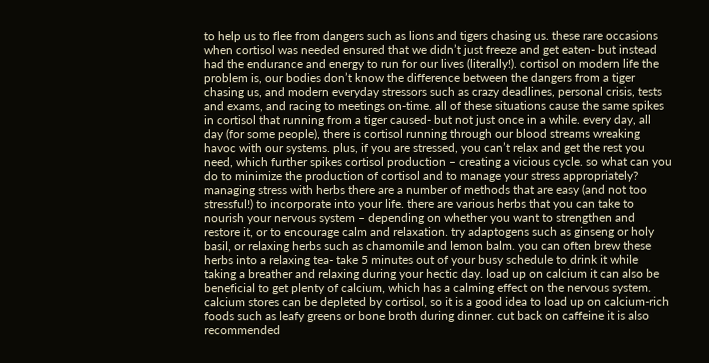to help us to flee from dangers such as lions and tigers chasing us. these rare occasions when cortisol was needed ensured that we didn’t just freeze and get eaten- but instead had the endurance and energy to run for our lives (literally!). cortisol on modern life the problem is, our bodies don’t know the difference between the dangers from a tiger chasing us, and modern everyday stressors such as crazy deadlines, personal crisis, tests and exams, and racing to meetings on-time. all of these situations cause the same spikes in cortisol that running from a tiger caused- but not just once in a while. every day, all day (for some people), there is cortisol running through our blood streams wreaking havoc with our systems. plus, if you are stressed, you can’t relax and get the rest you need, which further spikes cortisol production – creating a vicious cycle. so what can you do to minimize the production of cortisol and to manage your stress appropriately? managing stress with herbs there are a number of methods that are easy (and not too stressful!) to incorporate into your life. there are various herbs that you can take to nourish your nervous system – depending on whether you want to strengthen and restore it, or to encourage calm and relaxation. try adaptogens such as ginseng or holy basil, or relaxing herbs such as chamomile and lemon balm. you can often brew these herbs into a relaxing tea- take 5 minutes out of your busy schedule to drink it while taking a breather and relaxing during your hectic day. load up on calcium it can also be beneficial to get plenty of calcium, which has a calming effect on the nervous system. calcium stores can be depleted by cortisol, so it is a good idea to load up on calcium-rich foods such as leafy greens or bone broth during dinner. cut back on caffeine it is also recommended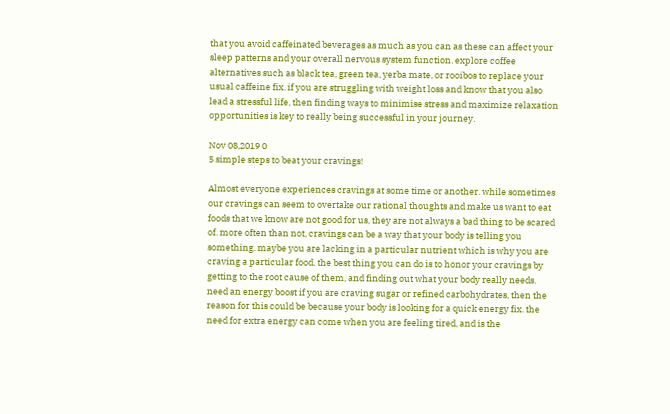that you avoid caffeinated beverages as much as you can as these can affect your sleep patterns and your overall nervous system function. explore coffee alternatives such as black tea, green tea, yerba mate, or rooibos to replace your usual caffeine fix. if you are struggling with weight loss and know that you also lead a stressful life, then finding ways to minimise stress and maximize relaxation opportunities is key to really being successful in your journey.

Nov 08,2019 0
5 simple steps to beat your cravings!

Almost everyone experiences cravings at some time or another. while sometimes our cravings can seem to overtake our rational thoughts and make us want to eat foods that we know are not good for us, they are not always a bad thing to be scared of. more often than not, cravings can be a way that your body is telling you something. maybe you are lacking in a particular nutrient which is why you are craving a particular food. the best thing you can do is to honor your cravings by getting to the root cause of them, and finding out what your body really needs. need an energy boost if you are craving sugar or refined carbohydrates, then the reason for this could be because your body is looking for a quick energy fix. the need for extra energy can come when you are feeling tired, and is the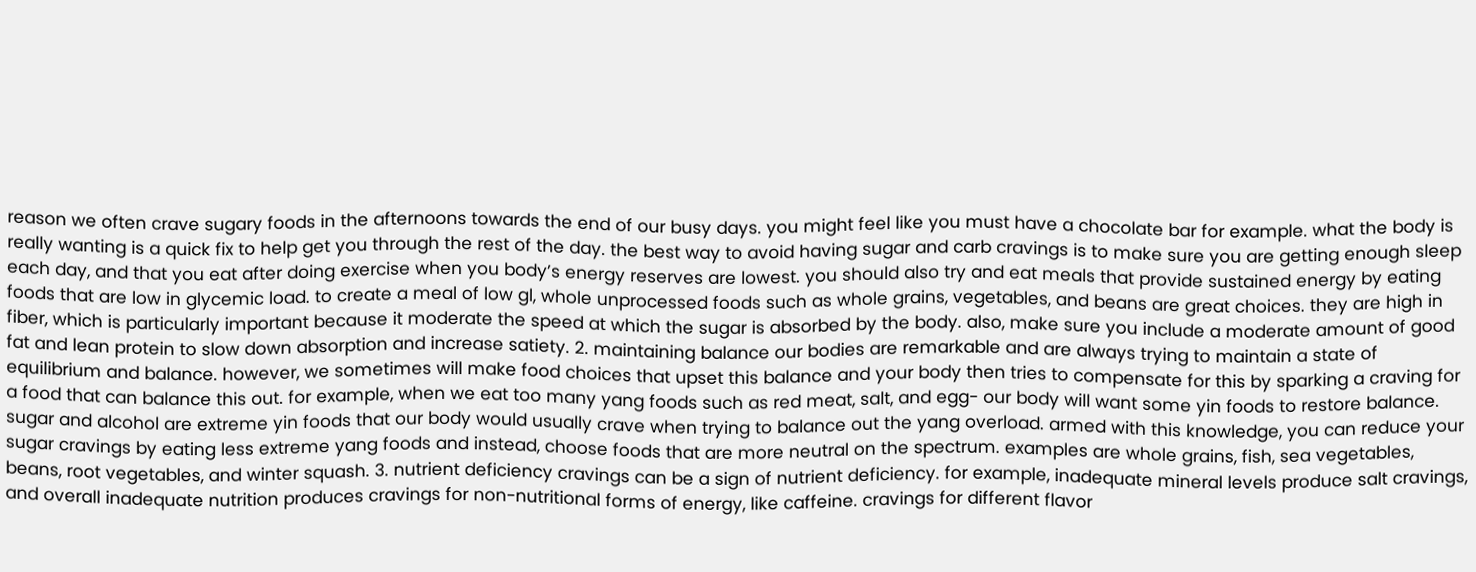reason we often crave sugary foods in the afternoons towards the end of our busy days. you might feel like you must have a chocolate bar for example. what the body is really wanting is a quick fix to help get you through the rest of the day. the best way to avoid having sugar and carb cravings is to make sure you are getting enough sleep each day, and that you eat after doing exercise when you body’s energy reserves are lowest. you should also try and eat meals that provide sustained energy by eating foods that are low in glycemic load. to create a meal of low gl, whole unprocessed foods such as whole grains, vegetables, and beans are great choices. they are high in fiber, which is particularly important because it moderate the speed at which the sugar is absorbed by the body. also, make sure you include a moderate amount of good fat and lean protein to slow down absorption and increase satiety. 2. maintaining balance our bodies are remarkable and are always trying to maintain a state of equilibrium and balance. however, we sometimes will make food choices that upset this balance and your body then tries to compensate for this by sparking a craving for a food that can balance this out. for example, when we eat too many yang foods such as red meat, salt, and egg- our body will want some yin foods to restore balance. sugar and alcohol are extreme yin foods that our body would usually crave when trying to balance out the yang overload. armed with this knowledge, you can reduce your sugar cravings by eating less extreme yang foods and instead, choose foods that are more neutral on the spectrum. examples are whole grains, fish, sea vegetables, beans, root vegetables, and winter squash. 3. nutrient deficiency cravings can be a sign of nutrient deficiency. for example, inadequate mineral levels produce salt cravings, and overall inadequate nutrition produces cravings for non-nutritional forms of energy, like caffeine. cravings for different flavor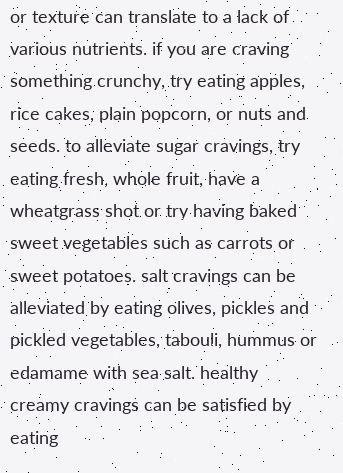or texture can translate to a lack of various nutrients. if you are craving something crunchy, try eating apples, rice cakes, plain popcorn, or nuts and seeds. to alleviate sugar cravings, try eating fresh, whole fruit, have a wheatgrass shot or try having baked sweet vegetables such as carrots or sweet potatoes. salt cravings can be alleviated by eating olives, pickles and pickled vegetables, tabouli, hummus or edamame with sea salt. healthy creamy cravings can be satisfied by eating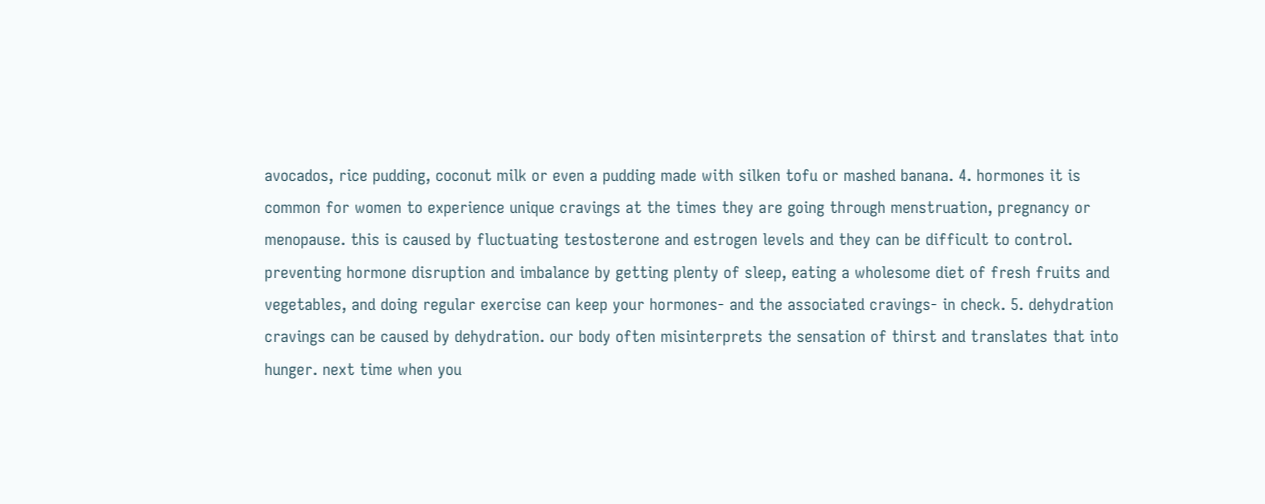avocados, rice pudding, coconut milk or even a pudding made with silken tofu or mashed banana. 4. hormones it is common for women to experience unique cravings at the times they are going through menstruation, pregnancy or menopause. this is caused by fluctuating testosterone and estrogen levels and they can be difficult to control. preventing hormone disruption and imbalance by getting plenty of sleep, eating a wholesome diet of fresh fruits and vegetables, and doing regular exercise can keep your hormones- and the associated cravings- in check. 5. dehydration cravings can be caused by dehydration. our body often misinterprets the sensation of thirst and translates that into hunger. next time when you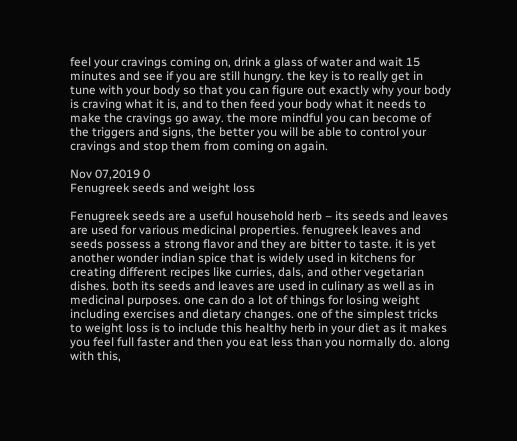feel your cravings coming on, drink a glass of water and wait 15 minutes and see if you are still hungry. the key is to really get in tune with your body so that you can figure out exactly why your body is craving what it is, and to then feed your body what it needs to make the cravings go away. the more mindful you can become of the triggers and signs, the better you will be able to control your cravings and stop them from coming on again.

Nov 07,2019 0
Fenugreek seeds and weight loss

Fenugreek seeds are a useful household herb – its seeds and leaves are used for various medicinal properties. fenugreek leaves and seeds possess a strong flavor and they are bitter to taste. it is yet another wonder indian spice that is widely used in kitchens for creating different recipes like curries, dals, and other vegetarian dishes. both its seeds and leaves are used in culinary as well as in medicinal purposes. one can do a lot of things for losing weight including exercises and dietary changes. one of the simplest tricks to weight loss is to include this healthy herb in your diet as it makes you feel full faster and then you eat less than you normally do. along with this,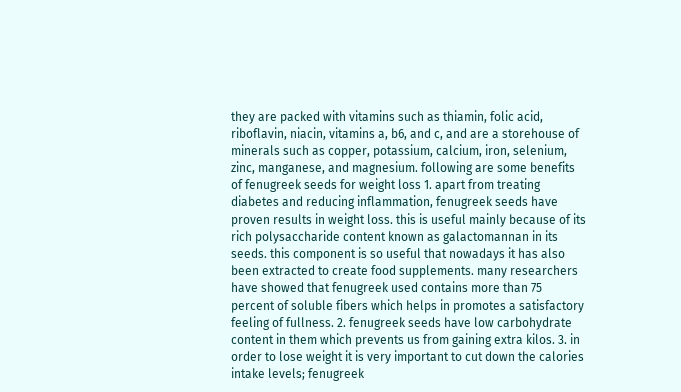they are packed with vitamins such as thiamin, folic acid, riboflavin, niacin, vitamins a, b6, and c, and are a storehouse of minerals such as copper, potassium, calcium, iron, selenium, zinc, manganese, and magnesium. following are some benefits of fenugreek seeds for weight loss 1. apart from treating diabetes and reducing inflammation, fenugreek seeds have proven results in weight loss. this is useful mainly because of its rich polysaccharide content known as galactomannan in its seeds. this component is so useful that nowadays it has also been extracted to create food supplements. many researchers have showed that fenugreek used contains more than 75 percent of soluble fibers which helps in promotes a satisfactory feeling of fullness. 2. fenugreek seeds have low carbohydrate content in them which prevents us from gaining extra kilos. 3. in order to lose weight it is very important to cut down the calories intake levels; fenugreek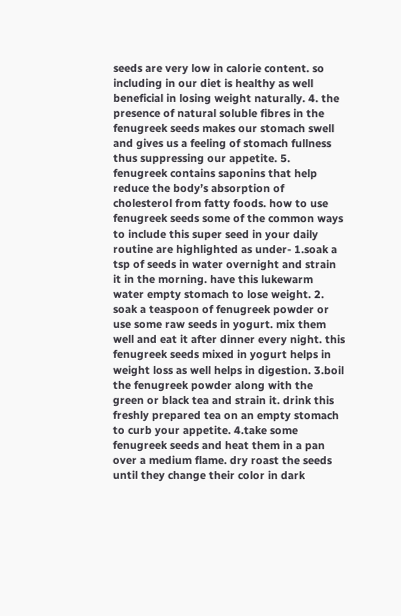seeds are very low in calorie content. so including in our diet is healthy as well beneficial in losing weight naturally. 4. the presence of natural soluble fibres in the fenugreek seeds makes our stomach swell and gives us a feeling of stomach fullness thus suppressing our appetite. 5. fenugreek contains saponins that help reduce the body’s absorption of cholesterol from fatty foods. how to use fenugreek seeds some of the common ways to include this super seed in your daily routine are highlighted as under- 1.soak a tsp of seeds in water overnight and strain it in the morning. have this lukewarm water empty stomach to lose weight. 2. soak a teaspoon of fenugreek powder or use some raw seeds in yogurt. mix them well and eat it after dinner every night. this fenugreek seeds mixed in yogurt helps in weight loss as well helps in digestion. 3.boil the fenugreek powder along with the green or black tea and strain it. drink this freshly prepared tea on an empty stomach to curb your appetite. 4.take some fenugreek seeds and heat them in a pan over a medium flame. dry roast the seeds until they change their color in dark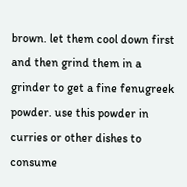brown. let them cool down first and then grind them in a grinder to get a fine fenugreek powder. use this powder in curries or other dishes to consume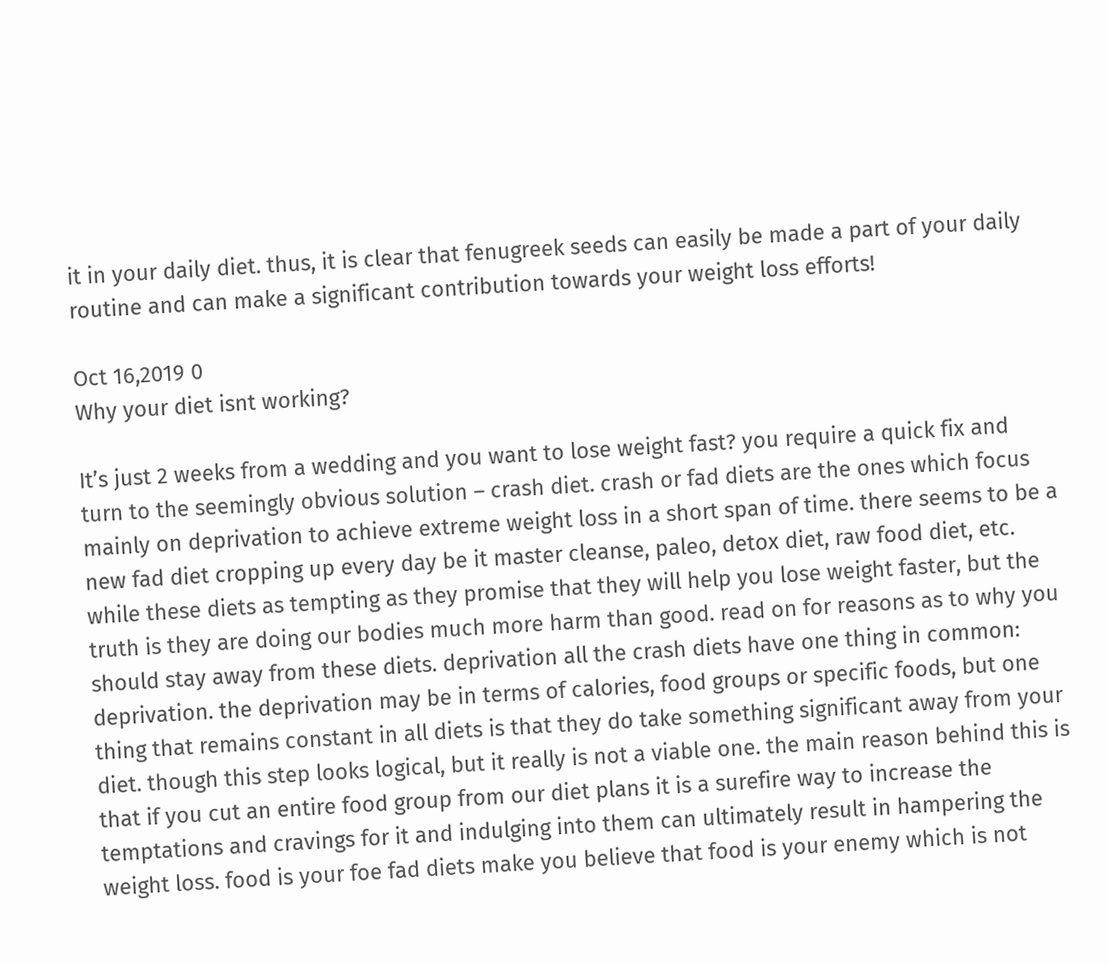it in your daily diet. thus, it is clear that fenugreek seeds can easily be made a part of your daily routine and can make a significant contribution towards your weight loss efforts!

Oct 16,2019 0
Why your diet isnt working?

It’s just 2 weeks from a wedding and you want to lose weight fast? you require a quick fix and turn to the seemingly obvious solution – crash diet. crash or fad diets are the ones which focus mainly on deprivation to achieve extreme weight loss in a short span of time. there seems to be a new fad diet cropping up every day be it master cleanse, paleo, detox diet, raw food diet, etc. while these diets as tempting as they promise that they will help you lose weight faster, but the truth is they are doing our bodies much more harm than good. read on for reasons as to why you should stay away from these diets. deprivation all the crash diets have one thing in common: deprivation. the deprivation may be in terms of calories, food groups or specific foods, but one thing that remains constant in all diets is that they do take something significant away from your diet. though this step looks logical, but it really is not a viable one. the main reason behind this is that if you cut an entire food group from our diet plans it is a surefire way to increase the temptations and cravings for it and indulging into them can ultimately result in hampering the weight loss. food is your foe fad diets make you believe that food is your enemy which is not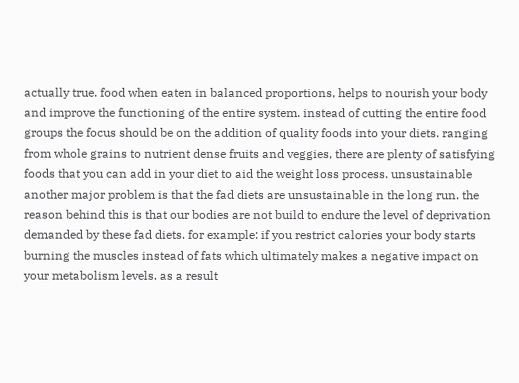actually true. food when eaten in balanced proportions, helps to nourish your body and improve the functioning of the entire system. instead of cutting the entire food groups the focus should be on the addition of quality foods into your diets. ranging from whole grains to nutrient dense fruits and veggies, there are plenty of satisfying foods that you can add in your diet to aid the weight loss process. unsustainable another major problem is that the fad diets are unsustainable in the long run. the reason behind this is that our bodies are not build to endure the level of deprivation demanded by these fad diets. for example: if you restrict calories your body starts burning the muscles instead of fats which ultimately makes a negative impact on your metabolism levels. as a result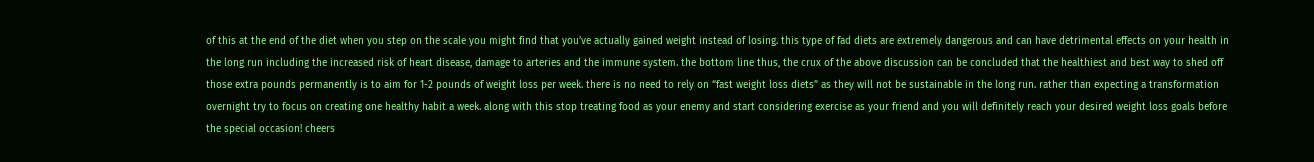of this at the end of the diet when you step on the scale you might find that you’ve actually gained weight instead of losing. this type of fad diets are extremely dangerous and can have detrimental effects on your health in the long run including the increased risk of heart disease, damage to arteries and the immune system. the bottom line thus, the crux of the above discussion can be concluded that the healthiest and best way to shed off those extra pounds permanently is to aim for 1-2 pounds of weight loss per week. there is no need to rely on “fast weight loss diets” as they will not be sustainable in the long run. rather than expecting a transformation overnight try to focus on creating one healthy habit a week. along with this stop treating food as your enemy and start considering exercise as your friend and you will definitely reach your desired weight loss goals before the special occasion! cheers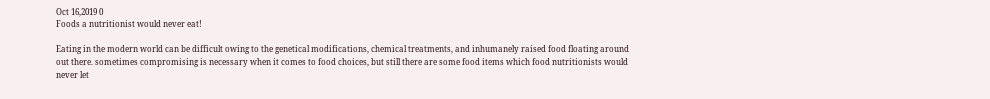Oct 16,2019 0
Foods a nutritionist would never eat!

Eating in the modern world can be difficult owing to the genetical modifications, chemical treatments, and inhumanely raised food floating around out there. sometimes compromising is necessary when it comes to food choices, but still there are some food items which food nutritionists would never let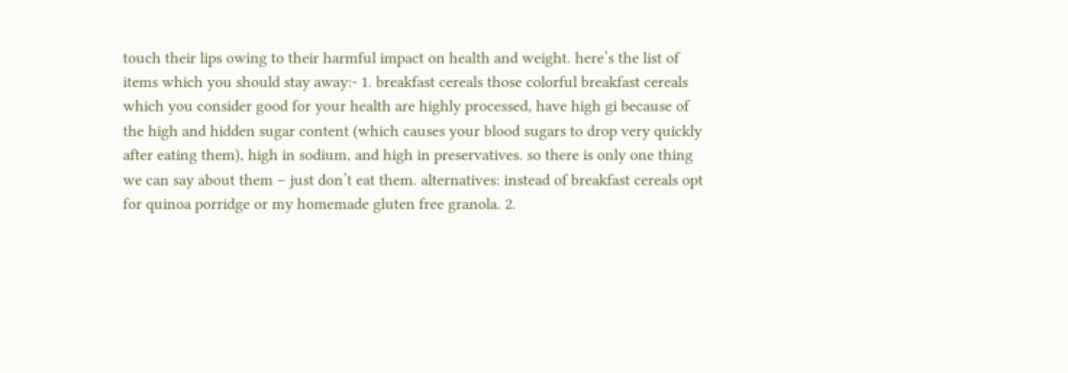touch their lips owing to their harmful impact on health and weight. here’s the list of items which you should stay away:- 1. breakfast cereals those colorful breakfast cereals which you consider good for your health are highly processed, have high gi because of the high and hidden sugar content (which causes your blood sugars to drop very quickly after eating them), high in sodium, and high in preservatives. so there is only one thing we can say about them – just don’t eat them. alternatives: instead of breakfast cereals opt for quinoa porridge or my homemade gluten free granola. 2.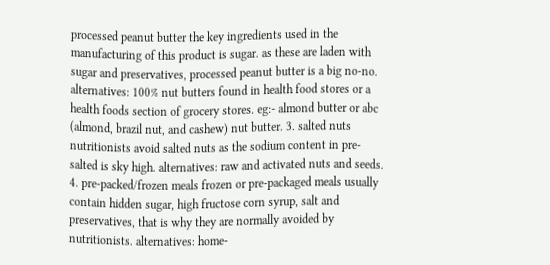processed peanut butter the key ingredients used in the manufacturing of this product is sugar. as these are laden with sugar and preservatives, processed peanut butter is a big no-no. alternatives: 100% nut butters found in health food stores or a health foods section of grocery stores. eg:- almond butter or abc (almond, brazil nut, and cashew) nut butter. 3. salted nuts nutritionists avoid salted nuts as the sodium content in pre-salted is sky high. alternatives: raw and activated nuts and seeds. 4. pre-packed/frozen meals frozen or pre-packaged meals usually contain hidden sugar, high fructose corn syrup, salt and preservatives, that is why they are normally avoided by nutritionists. alternatives: home-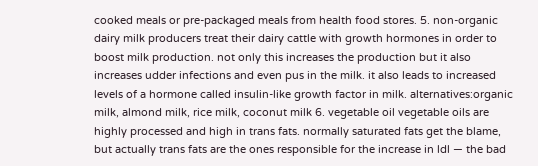cooked meals or pre-packaged meals from health food stores. 5. non-organic dairy milk producers treat their dairy cattle with growth hormones in order to boost milk production. not only this increases the production but it also increases udder infections and even pus in the milk. it also leads to increased levels of a hormone called insulin-like growth factor in milk. alternatives:organic milk, almond milk, rice milk, coconut milk 6. vegetable oil vegetable oils are highly processed and high in trans fats. normally saturated fats get the blame, but actually trans fats are the ones responsible for the increase in ldl — the bad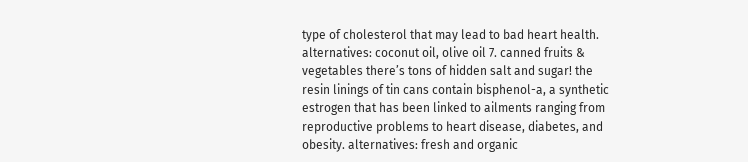type of cholesterol that may lead to bad heart health. alternatives: coconut oil, olive oil 7. canned fruits & vegetables there’s tons of hidden salt and sugar! the resin linings of tin cans contain bisphenol-a, a synthetic estrogen that has been linked to ailments ranging from reproductive problems to heart disease, diabetes, and obesity. alternatives: fresh and organic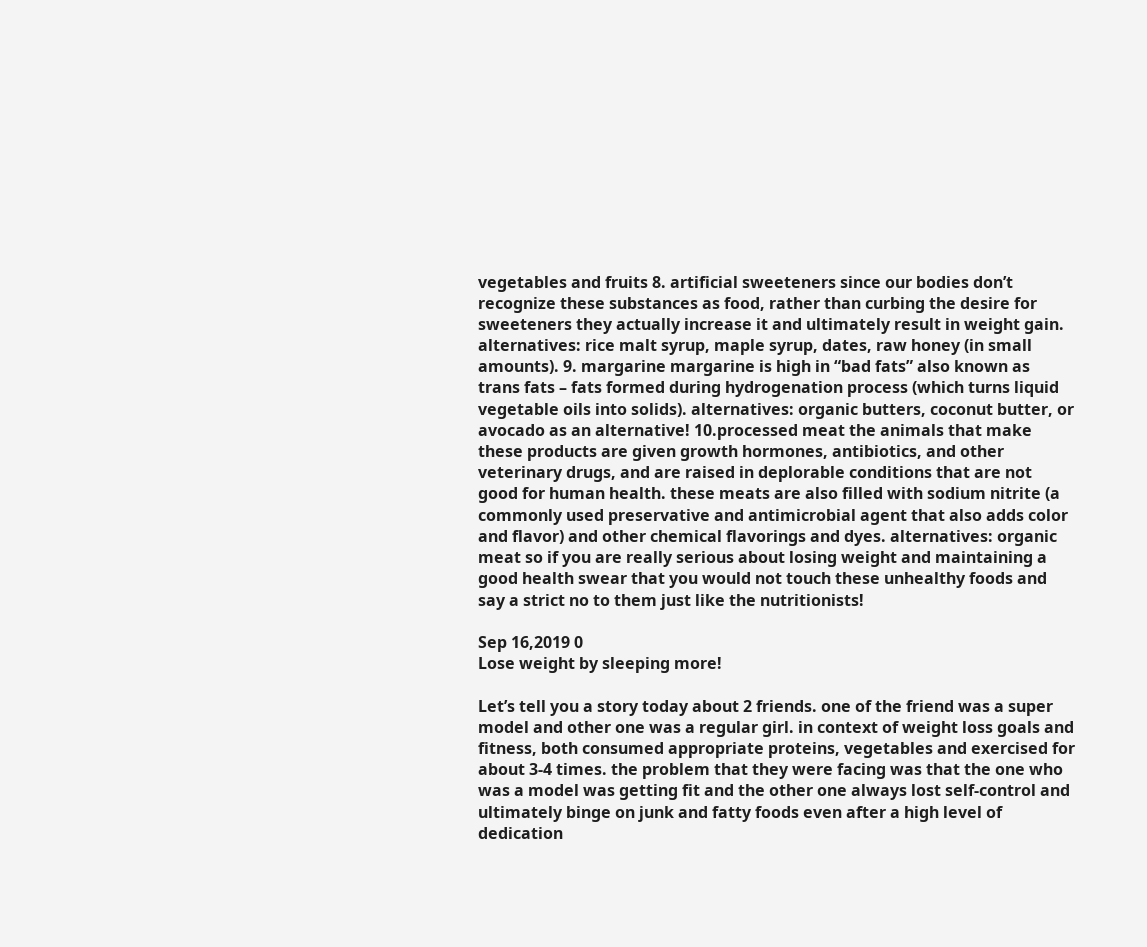vegetables and fruits 8. artificial sweeteners since our bodies don’t recognize these substances as food, rather than curbing the desire for sweeteners they actually increase it and ultimately result in weight gain. alternatives: rice malt syrup, maple syrup, dates, raw honey (in small amounts). 9. margarine margarine is high in “bad fats” also known as trans fats – fats formed during hydrogenation process (which turns liquid vegetable oils into solids). alternatives: organic butters, coconut butter, or avocado as an alternative! 10.processed meat the animals that make these products are given growth hormones, antibiotics, and other veterinary drugs, and are raised in deplorable conditions that are not good for human health. these meats are also filled with sodium nitrite (a commonly used preservative and antimicrobial agent that also adds color and flavor) and other chemical flavorings and dyes. alternatives: organic meat so if you are really serious about losing weight and maintaining a good health swear that you would not touch these unhealthy foods and say a strict no to them just like the nutritionists!

Sep 16,2019 0
Lose weight by sleeping more!

Let’s tell you a story today about 2 friends. one of the friend was a super model and other one was a regular girl. in context of weight loss goals and fitness, both consumed appropriate proteins, vegetables and exercised for about 3-4 times. the problem that they were facing was that the one who was a model was getting fit and the other one always lost self-control and ultimately binge on junk and fatty foods even after a high level of dedication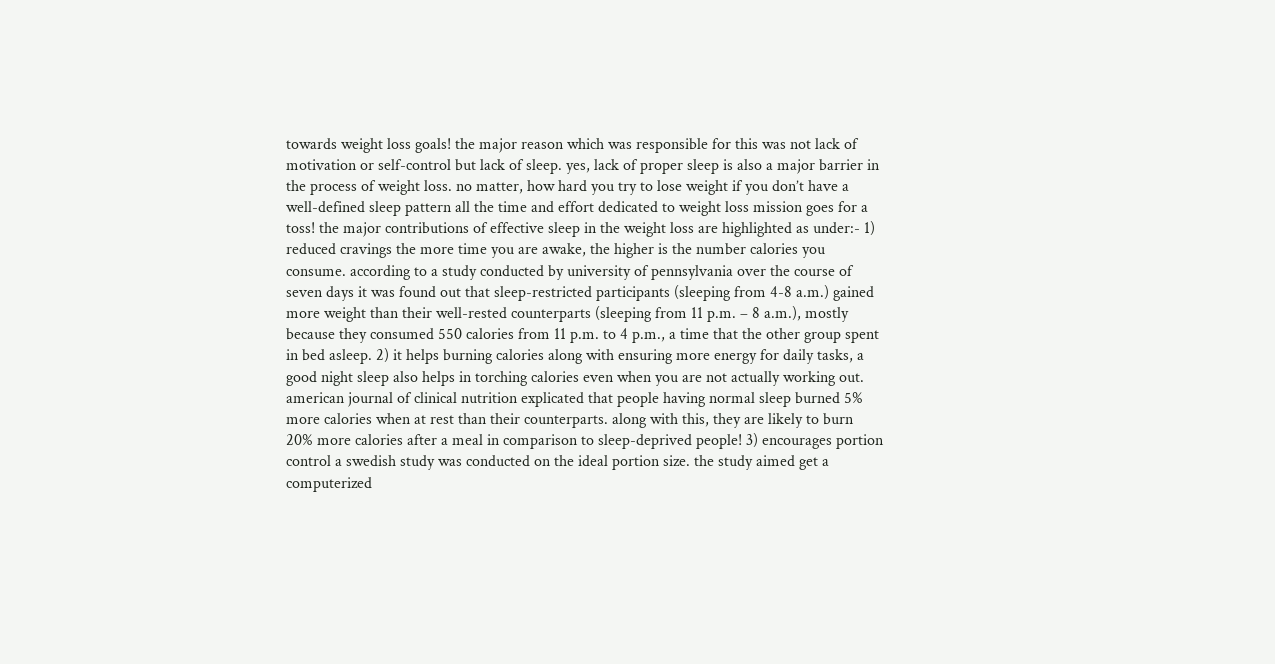towards weight loss goals! the major reason which was responsible for this was not lack of motivation or self-control but lack of sleep. yes, lack of proper sleep is also a major barrier in the process of weight loss. no matter, how hard you try to lose weight if you don’t have a well-defined sleep pattern all the time and effort dedicated to weight loss mission goes for a toss! the major contributions of effective sleep in the weight loss are highlighted as under:- 1) reduced cravings the more time you are awake, the higher is the number calories you consume. according to a study conducted by university of pennsylvania over the course of seven days it was found out that sleep-restricted participants (sleeping from 4-8 a.m.) gained more weight than their well-rested counterparts (sleeping from 11 p.m. – 8 a.m.), mostly because they consumed 550 calories from 11 p.m. to 4 p.m., a time that the other group spent in bed asleep. 2) it helps burning calories along with ensuring more energy for daily tasks, a good night sleep also helps in torching calories even when you are not actually working out. american journal of clinical nutrition explicated that people having normal sleep burned 5% more calories when at rest than their counterparts. along with this, they are likely to burn 20% more calories after a meal in comparison to sleep-deprived people! 3) encourages portion control a swedish study was conducted on the ideal portion size. the study aimed get a computerized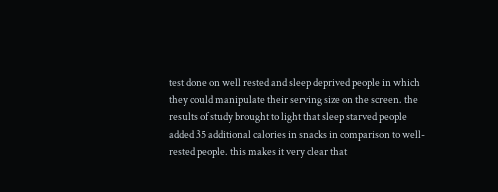test done on well rested and sleep deprived people in which they could manipulate their serving size on the screen. the results of study brought to light that sleep starved people added 35 additional calories in snacks in comparison to well-rested people. this makes it very clear that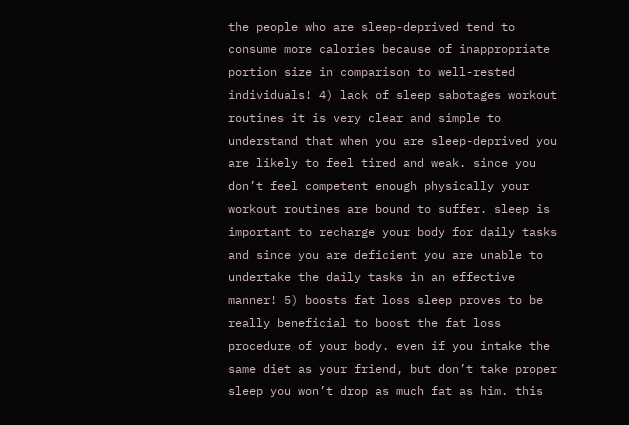the people who are sleep-deprived tend to consume more calories because of inappropriate portion size in comparison to well-rested individuals! 4) lack of sleep sabotages workout routines it is very clear and simple to understand that when you are sleep-deprived you are likely to feel tired and weak. since you don’t feel competent enough physically your workout routines are bound to suffer. sleep is important to recharge your body for daily tasks and since you are deficient you are unable to undertake the daily tasks in an effective manner! 5) boosts fat loss sleep proves to be really beneficial to boost the fat loss procedure of your body. even if you intake the same diet as your friend, but don’t take proper sleep you won’t drop as much fat as him. this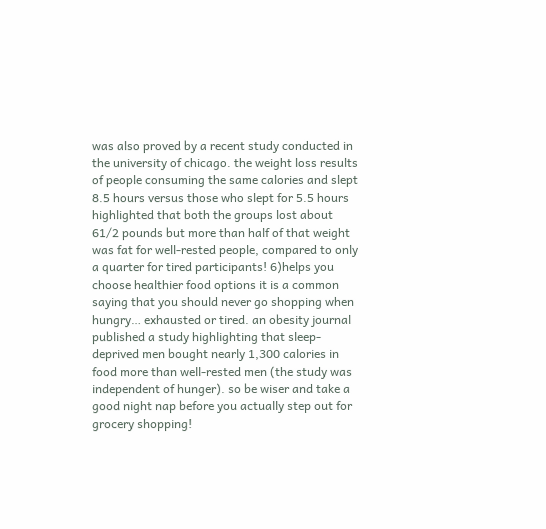was also proved by a recent study conducted in the university of chicago. the weight loss results of people consuming the same calories and slept 8.5 hours versus those who slept for 5.5 hours highlighted that both the groups lost about 61/2 pounds but more than half of that weight was fat for well-rested people, compared to only a quarter for tired participants! 6)helps you choose healthier food options it is a common saying that you should never go shopping when hungry… exhausted or tired. an obesity journal published a study highlighting that sleep-deprived men bought nearly 1,300 calories in food more than well-rested men (the study was independent of hunger). so be wiser and take a good night nap before you actually step out for grocery shopping!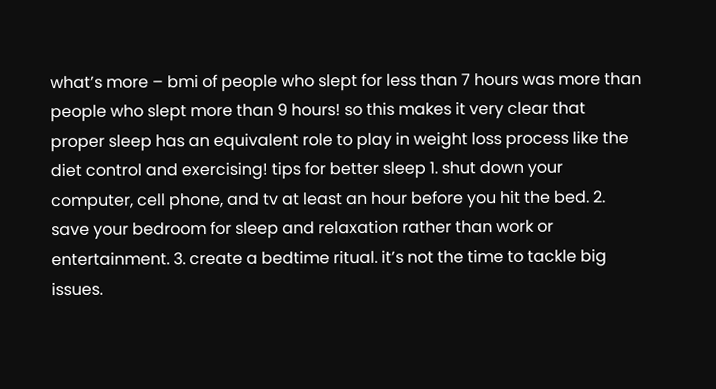what’s more – bmi of people who slept for less than 7 hours was more than people who slept more than 9 hours! so this makes it very clear that proper sleep has an equivalent role to play in weight loss process like the diet control and exercising! tips for better sleep 1. shut down your computer, cell phone, and tv at least an hour before you hit the bed. 2. save your bedroom for sleep and relaxation rather than work or entertainment. 3. create a bedtime ritual. it’s not the time to tackle big issues.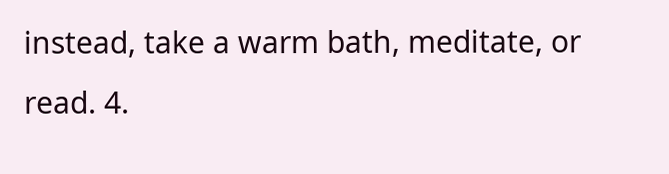instead, take a warm bath, meditate, or read. 4.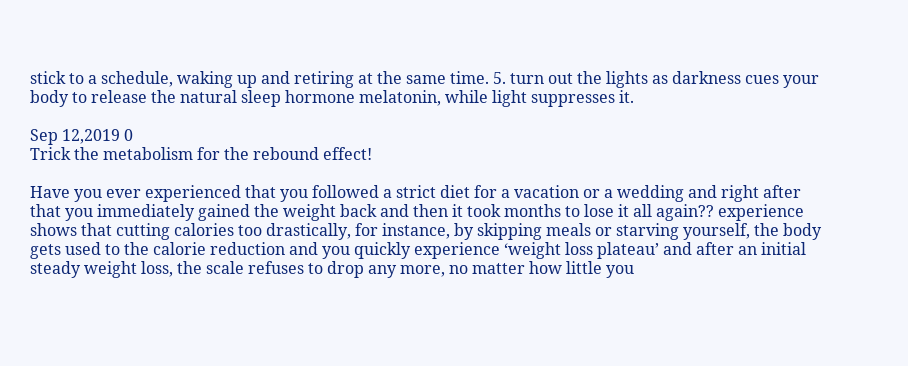stick to a schedule, waking up and retiring at the same time. 5. turn out the lights as darkness cues your body to release the natural sleep hormone melatonin, while light suppresses it.

Sep 12,2019 0
Trick the metabolism for the rebound effect!

Have you ever experienced that you followed a strict diet for a vacation or a wedding and right after that you immediately gained the weight back and then it took months to lose it all again?? experience shows that cutting calories too drastically, for instance, by skipping meals or starving yourself, the body gets used to the calorie reduction and you quickly experience ‘weight loss plateau’ and after an initial steady weight loss, the scale refuses to drop any more, no matter how little you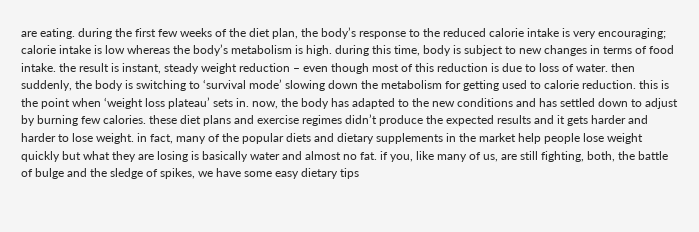are eating. during the first few weeks of the diet plan, the body’s response to the reduced calorie intake is very encouraging; calorie intake is low whereas the body’s metabolism is high. during this time, body is subject to new changes in terms of food intake. the result is instant, steady weight reduction – even though most of this reduction is due to loss of water. then suddenly, the body is switching to ‘survival mode’ slowing down the metabolism for getting used to calorie reduction. this is the point when ‘weight loss plateau’ sets in. now, the body has adapted to the new conditions and has settled down to adjust by burning few calories. these diet plans and exercise regimes didn’t produce the expected results and it gets harder and harder to lose weight. in fact, many of the popular diets and dietary supplements in the market help people lose weight quickly but what they are losing is basically water and almost no fat. if you, like many of us, are still fighting, both, the battle of bulge and the sledge of spikes, we have some easy dietary tips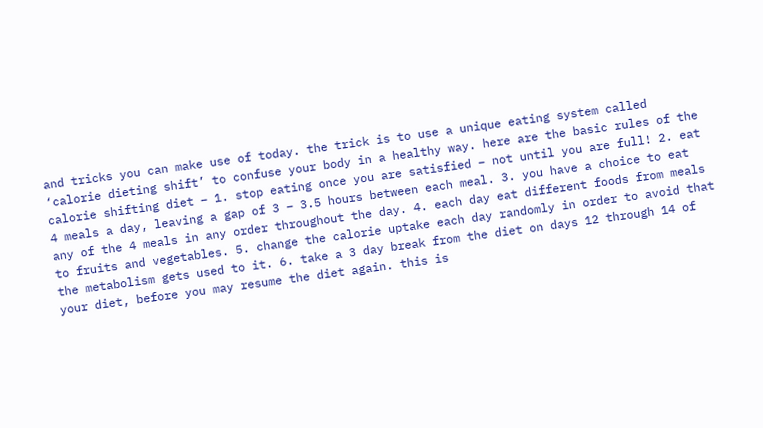and tricks you can make use of today. the trick is to use a unique eating system called ‘calorie dieting shift’ to confuse your body in a healthy way. here are the basic rules of the calorie shifting diet – 1. stop eating once you are satisfied – not until you are full! 2. eat 4 meals a day, leaving a gap of 3 – 3.5 hours between each meal. 3. you have a choice to eat any of the 4 meals in any order throughout the day. 4. each day eat different foods from meals to fruits and vegetables. 5. change the calorie uptake each day randomly in order to avoid that the metabolism gets used to it. 6. take a 3 day break from the diet on days 12 through 14 of your diet, before you may resume the diet again. this is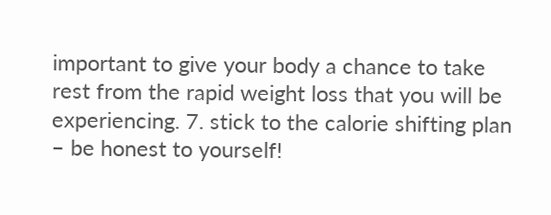important to give your body a chance to take rest from the rapid weight loss that you will be experiencing. 7. stick to the calorie shifting plan – be honest to yourself!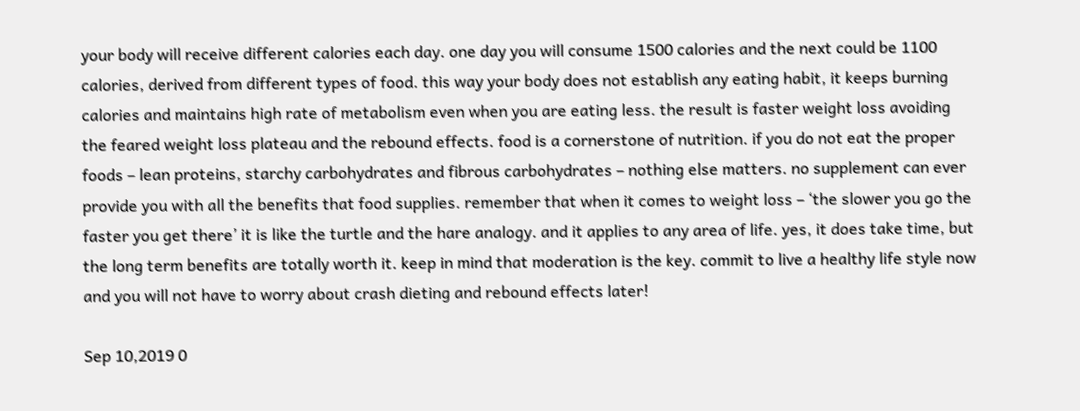your body will receive different calories each day. one day you will consume 1500 calories and the next could be 1100 calories, derived from different types of food. this way your body does not establish any eating habit, it keeps burning calories and maintains high rate of metabolism even when you are eating less. the result is faster weight loss avoiding the feared weight loss plateau and the rebound effects. food is a cornerstone of nutrition. if you do not eat the proper foods – lean proteins, starchy carbohydrates and fibrous carbohydrates – nothing else matters. no supplement can ever provide you with all the benefits that food supplies. remember that when it comes to weight loss – ‘the slower you go the faster you get there’ it is like the turtle and the hare analogy. and it applies to any area of life. yes, it does take time, but the long term benefits are totally worth it. keep in mind that moderation is the key. commit to live a healthy life style now and you will not have to worry about crash dieting and rebound effects later!

Sep 10,2019 0